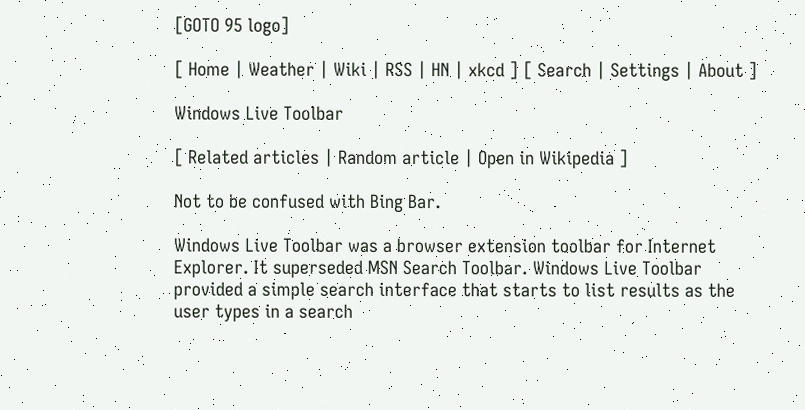[GOTO 95 logo]

[ Home | Weather | Wiki | RSS | HN | xkcd ] [ Search | Settings | About ]

Windows Live Toolbar

[ Related articles | Random article | Open in Wikipedia ]

Not to be confused with Bing Bar.

Windows Live Toolbar was a browser extension toolbar for Internet Explorer. It superseded MSN Search Toolbar. Windows Live Toolbar provided a simple search interface that starts to list results as the user types in a search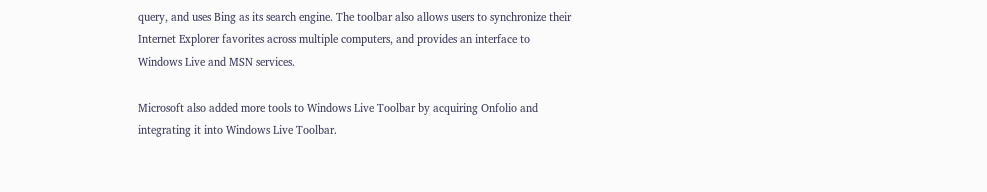query, and uses Bing as its search engine. The toolbar also allows users to synchronize their Internet Explorer favorites across multiple computers, and provides an interface to Windows Live and MSN services.

Microsoft also added more tools to Windows Live Toolbar by acquiring Onfolio and integrating it into Windows Live Toolbar.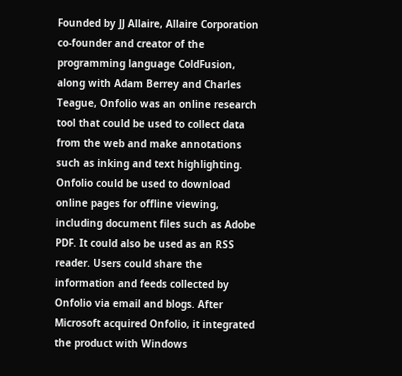Founded by JJ Allaire, Allaire Corporation co-founder and creator of the programming language ColdFusion, along with Adam Berrey and Charles Teague, Onfolio was an online research tool that could be used to collect data from the web and make annotations such as inking and text highlighting. Onfolio could be used to download online pages for offline viewing, including document files such as Adobe PDF. It could also be used as an RSS reader. Users could share the information and feeds collected by Onfolio via email and blogs. After Microsoft acquired Onfolio, it integrated the product with Windows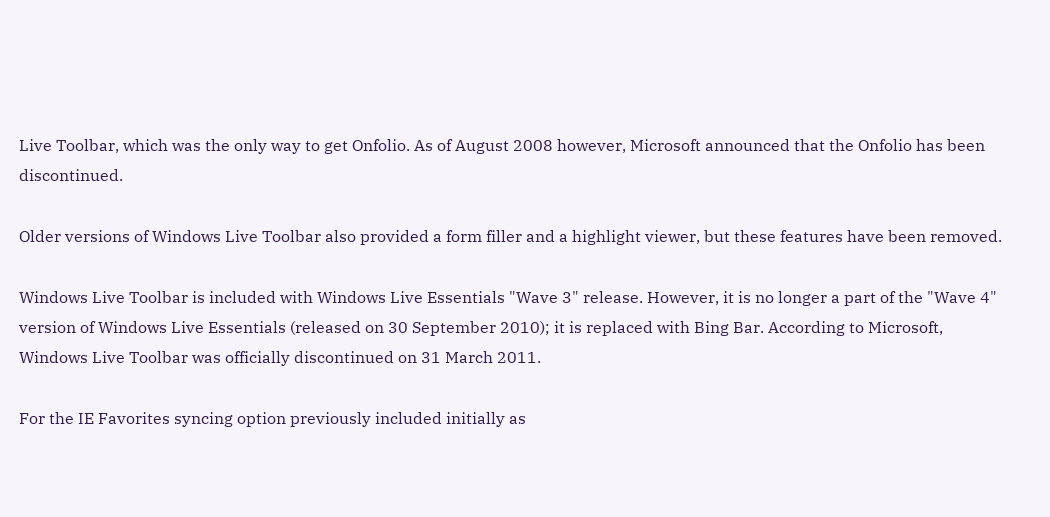Live Toolbar, which was the only way to get Onfolio. As of August 2008 however, Microsoft announced that the Onfolio has been discontinued.

Older versions of Windows Live Toolbar also provided a form filler and a highlight viewer, but these features have been removed.

Windows Live Toolbar is included with Windows Live Essentials "Wave 3" release. However, it is no longer a part of the "Wave 4" version of Windows Live Essentials (released on 30 September 2010); it is replaced with Bing Bar. According to Microsoft, Windows Live Toolbar was officially discontinued on 31 March 2011.

For the IE Favorites syncing option previously included initially as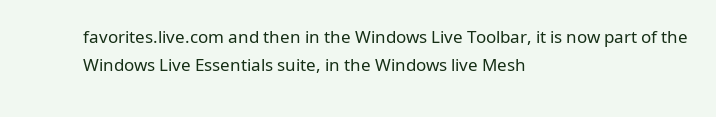favorites.live.com and then in the Windows Live Toolbar, it is now part of the Windows Live Essentials suite, in the Windows live Mesh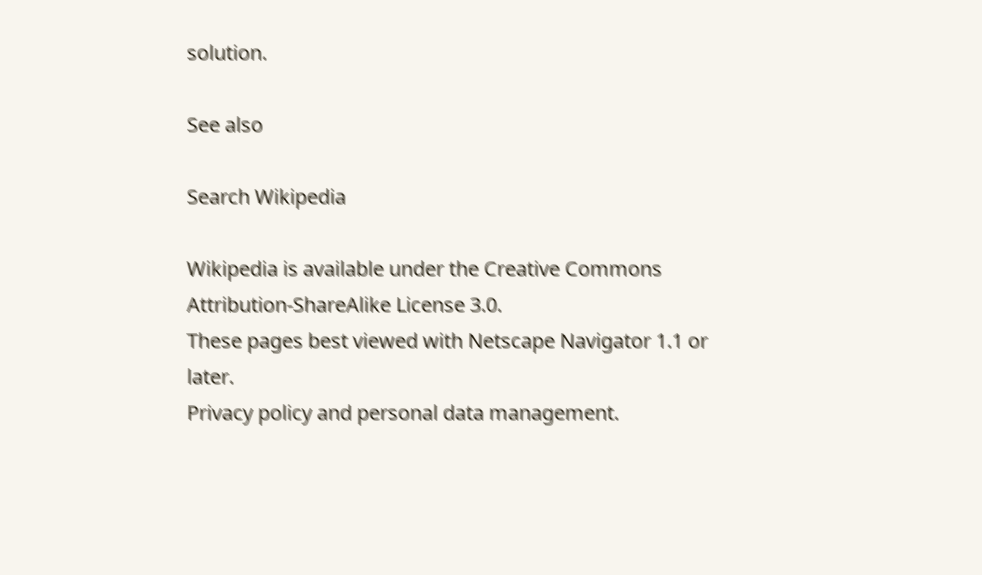solution.

See also

Search Wikipedia

Wikipedia is available under the Creative Commons Attribution-ShareAlike License 3.0.
These pages best viewed with Netscape Navigator 1.1 or later.
Privacy policy and personal data management.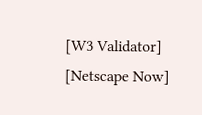[W3 Validator] [Netscape Now]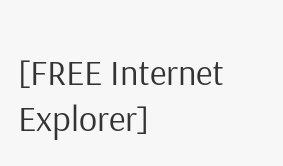[FREE Internet Explorer]